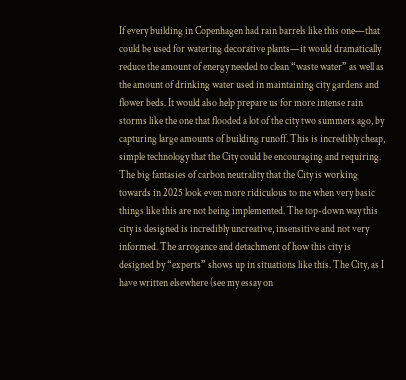If every building in Copenhagen had rain barrels like this one—that could be used for watering decorative plants—it would dramatically reduce the amount of energy needed to clean “waste water” as well as the amount of drinking water used in maintaining city gardens and flower beds. It would also help prepare us for more intense rain storms like the one that flooded a lot of the city two summers ago, by capturing large amounts of building runoff. This is incredibly cheap, simple technology that the City could be encouraging and requiring. The big fantasies of carbon neutrality that the City is working towards in 2025 look even more ridiculous to me when very basic things like this are not being implemented. The top-down way this city is designed is incredibly uncreative, insensitive and not very informed. The arrogance and detachment of how this city is designed by “experts” shows up in situations like this. The City, as I have written elsewhere (see my essay on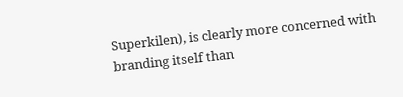Superkilen), is clearly more concerned with branding itself than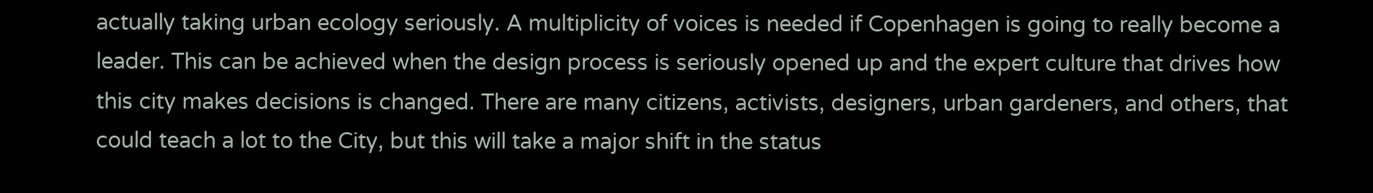actually taking urban ecology seriously. A multiplicity of voices is needed if Copenhagen is going to really become a leader. This can be achieved when the design process is seriously opened up and the expert culture that drives how this city makes decisions is changed. There are many citizens, activists, designers, urban gardeners, and others, that could teach a lot to the City, but this will take a major shift in the status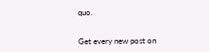quo.


Get every new post on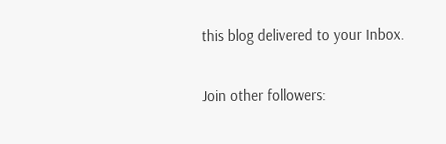this blog delivered to your Inbox.

Join other followers: